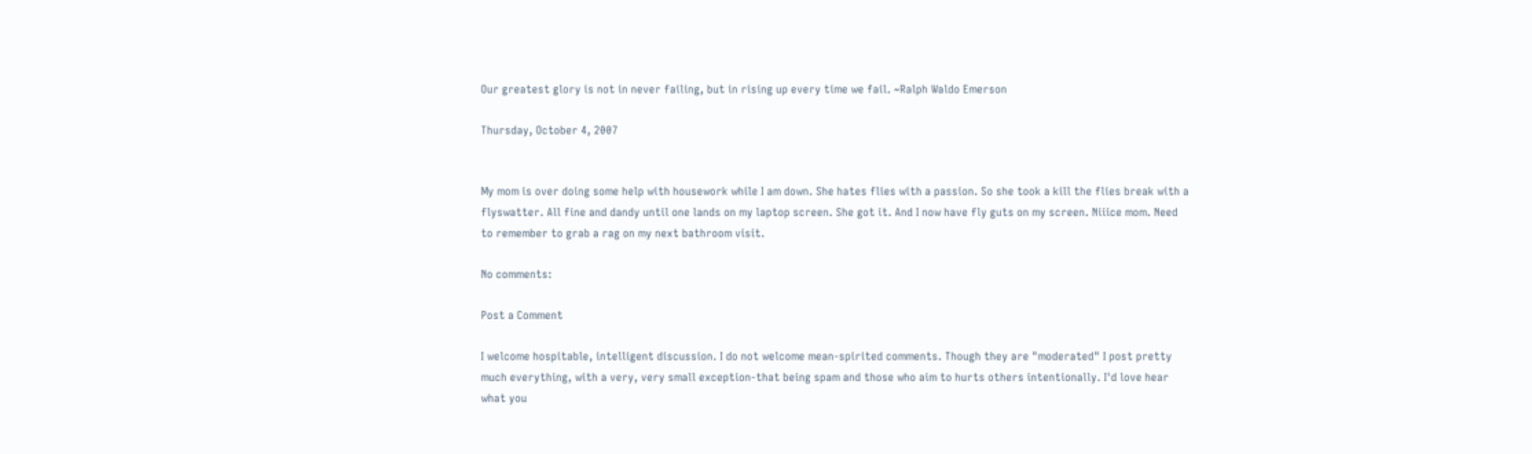Our greatest glory is not in never failing, but in rising up every time we fail. ~Ralph Waldo Emerson

Thursday, October 4, 2007


My mom is over doing some help with housework while I am down. She hates flies with a passion. So she took a kill the flies break with a flyswatter. All fine and dandy until one lands on my laptop screen. She got it. And I now have fly guts on my screen. Niiice mom. Need to remember to grab a rag on my next bathroom visit.

No comments:

Post a Comment

I welcome hospitable, intelligent discussion. I do not welcome mean-spirited comments. Though they are "moderated" I post pretty much everything, with a very, very small exception-that being spam and those who aim to hurts others intentionally. I'd love hear what you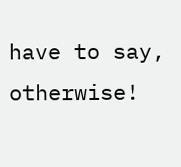have to say, otherwise!